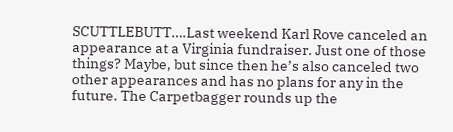SCUTTLEBUTT….Last weekend Karl Rove canceled an appearance at a Virginia fundraiser. Just one of those things? Maybe, but since then he’s also canceled two other appearances and has no plans for any in the future. The Carpetbagger rounds up the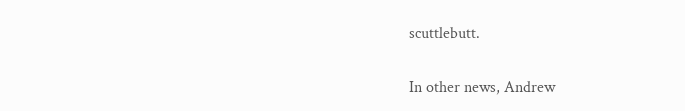scuttlebutt.

In other news, Andrew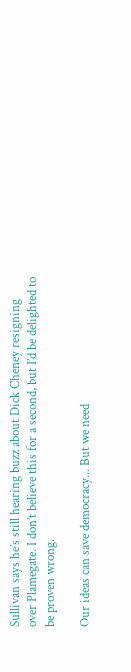Sullivan says he’s still hearing buzz about Dick Cheney resigning over Plamegate. I don’t believe this for a second, but I’d be delighted to be proven wrong.

Our ideas can save democracy... But we need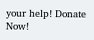your help! Donate Now!